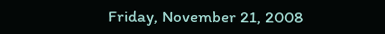Friday, November 21, 2008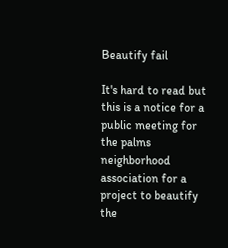Beautify fail

It's hard to read but this is a notice for a public meeting for the palms neighborhood association for a project to beautify the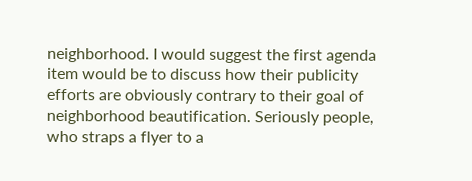neighborhood. I would suggest the first agenda item would be to discuss how their publicity efforts are obviously contrary to their goal of neighborhood beautification. Seriously people, who straps a flyer to a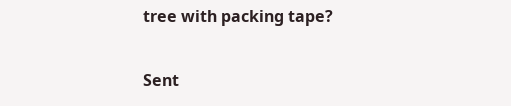tree with packing tape?

Sent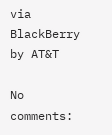via BlackBerry by AT&T

No comments: